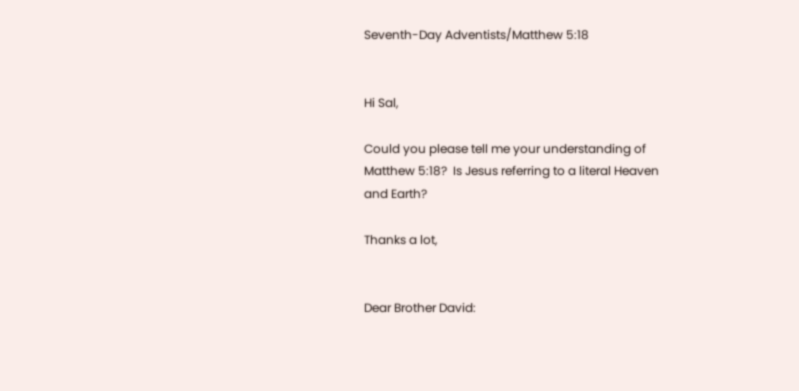Seventh-Day Adventists/Matthew 5:18


Hi Sal,

Could you please tell me your understanding of Matthew 5:18?  Is Jesus referring to a literal Heaven and Earth?

Thanks a lot,


Dear Brother David: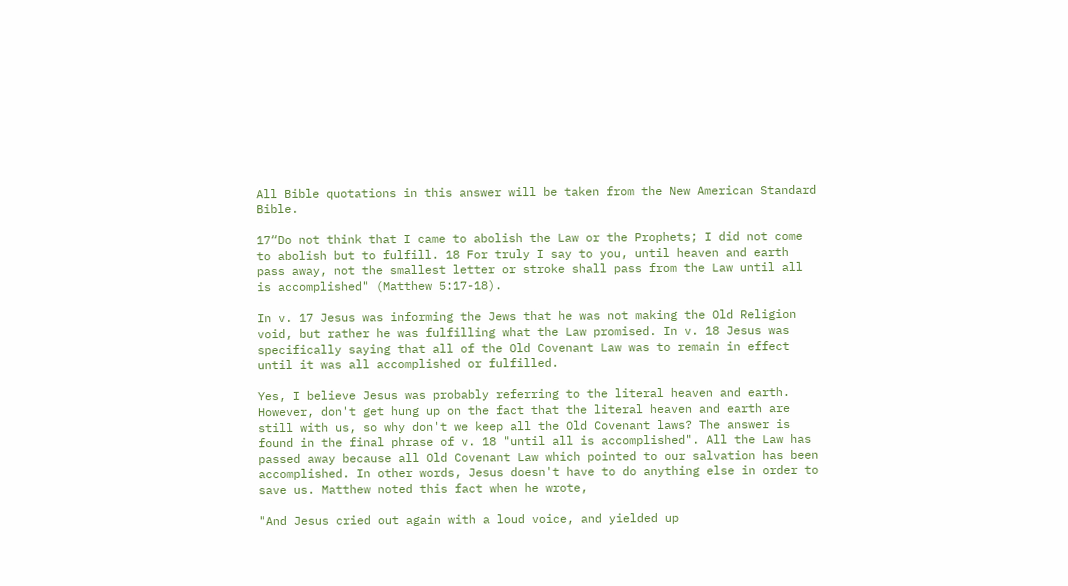All Bible quotations in this answer will be taken from the New American Standard Bible.

17“Do not think that I came to abolish the Law or the Prophets; I did not come to abolish but to fulfill. 18 For truly I say to you, until heaven and earth pass away, not the smallest letter or stroke shall pass from the Law until all is accomplished" (Matthew 5:17-18).

In v. 17 Jesus was informing the Jews that he was not making the Old Religion void, but rather he was fulfilling what the Law promised. In v. 18 Jesus was specifically saying that all of the Old Covenant Law was to remain in effect until it was all accomplished or fulfilled.

Yes, I believe Jesus was probably referring to the literal heaven and earth. However, don't get hung up on the fact that the literal heaven and earth are still with us, so why don't we keep all the Old Covenant laws? The answer is found in the final phrase of v. 18 "until all is accomplished". All the Law has passed away because all Old Covenant Law which pointed to our salvation has been accomplished. In other words, Jesus doesn't have to do anything else in order to save us. Matthew noted this fact when he wrote,

"And Jesus cried out again with a loud voice, and yielded up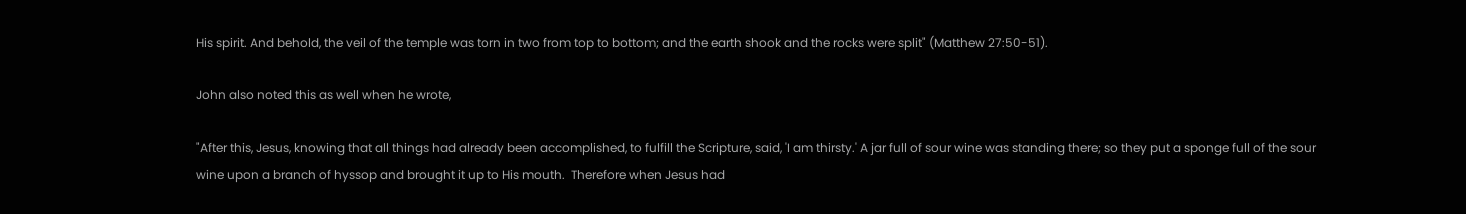His spirit. And behold, the veil of the temple was torn in two from top to bottom; and the earth shook and the rocks were split" (Matthew 27:50-51).

John also noted this as well when he wrote,

"After this, Jesus, knowing that all things had already been accomplished, to fulfill the Scripture, said, 'I am thirsty.' A jar full of sour wine was standing there; so they put a sponge full of the sour wine upon a branch of hyssop and brought it up to His mouth.  Therefore when Jesus had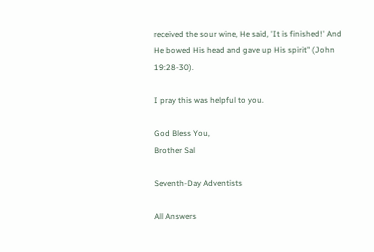received the sour wine, He said, 'It is finished!' And He bowed His head and gave up His spirit" (John 19:28-30).

I pray this was helpful to you.

God Bless You,
Brother Sal

Seventh-Day Adventists

All Answers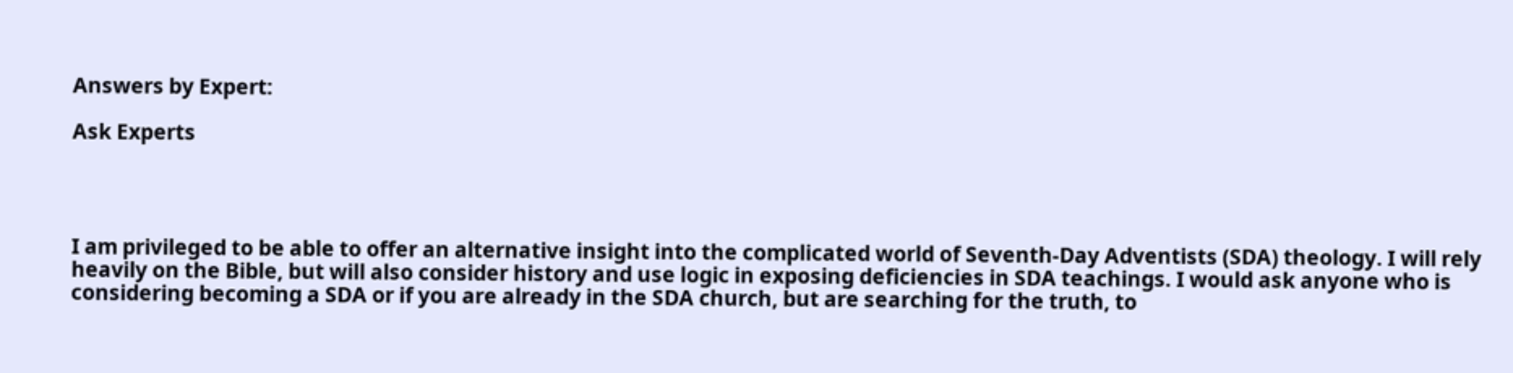Answers by Expert:

Ask Experts




I am privileged to be able to offer an alternative insight into the complicated world of Seventh-Day Adventists (SDA) theology. I will rely heavily on the Bible, but will also consider history and use logic in exposing deficiencies in SDA teachings. I would ask anyone who is considering becoming a SDA or if you are already in the SDA church, but are searching for the truth, to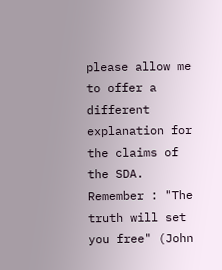please allow me to offer a different explanation for the claims of the SDA. Remember : "The truth will set you free" (John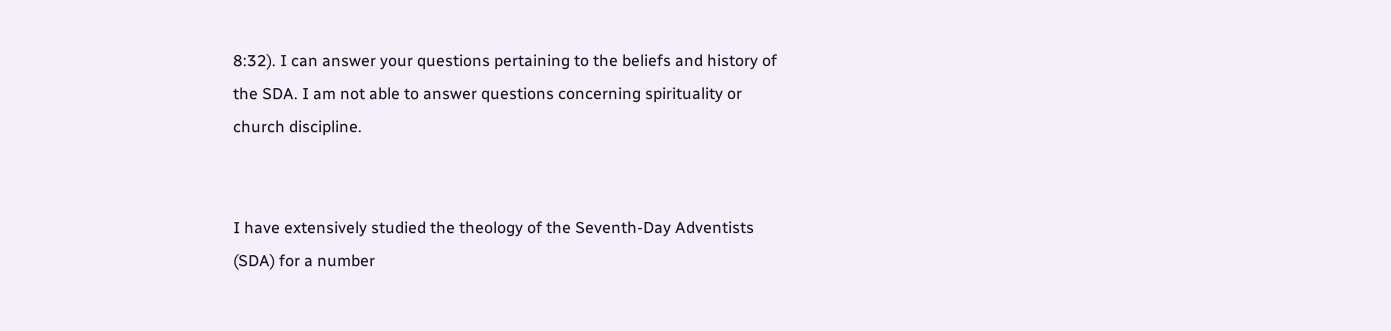8:32). I can answer your questions pertaining to the beliefs and history of the SDA. I am not able to answer questions concerning spirituality or church discipline.


I have extensively studied the theology of the Seventh-Day Adventists (SDA) for a number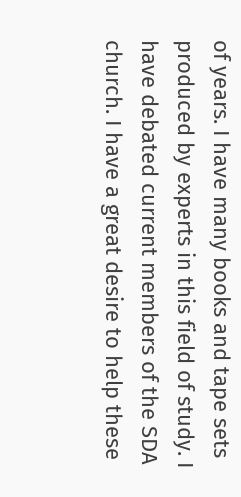of years. I have many books and tape sets produced by experts in this field of study. I have debated current members of the SDA church. I have a great desire to help these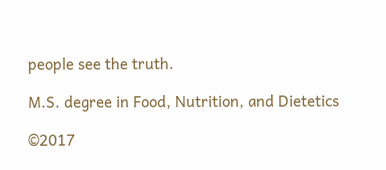people see the truth.

M.S. degree in Food, Nutrition, and Dietetics

©2017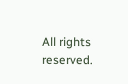All rights reserved.